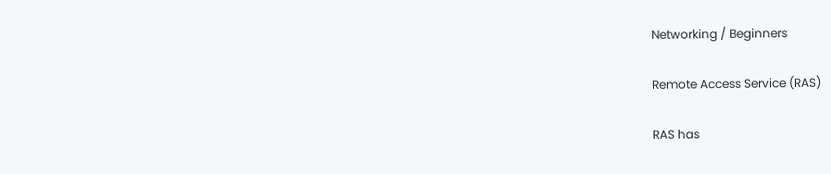Networking / Beginners

Remote Access Service (RAS)

RAS has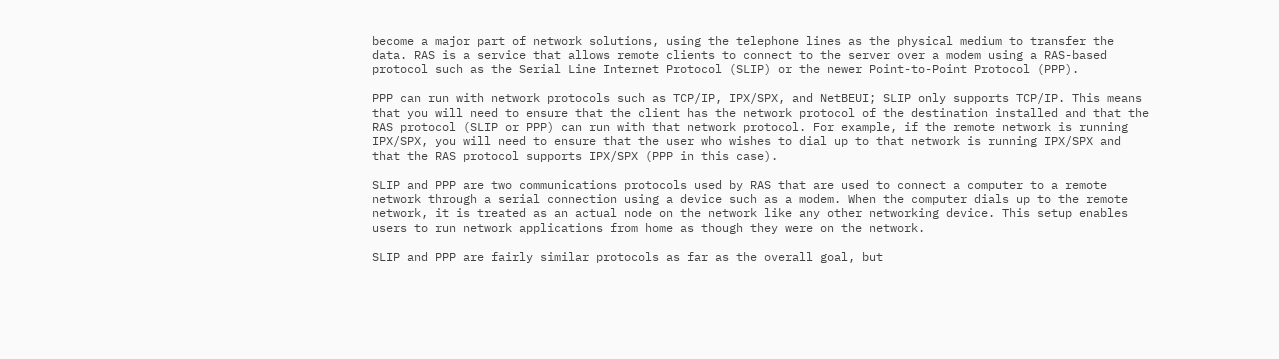become a major part of network solutions, using the telephone lines as the physical medium to transfer the data. RAS is a service that allows remote clients to connect to the server over a modem using a RAS-based protocol such as the Serial Line Internet Protocol (SLIP) or the newer Point-to-Point Protocol (PPP).

PPP can run with network protocols such as TCP/IP, IPX/SPX, and NetBEUI; SLIP only supports TCP/IP. This means that you will need to ensure that the client has the network protocol of the destination installed and that the RAS protocol (SLIP or PPP) can run with that network protocol. For example, if the remote network is running IPX/SPX, you will need to ensure that the user who wishes to dial up to that network is running IPX/SPX and that the RAS protocol supports IPX/SPX (PPP in this case).

SLIP and PPP are two communications protocols used by RAS that are used to connect a computer to a remote network through a serial connection using a device such as a modem. When the computer dials up to the remote network, it is treated as an actual node on the network like any other networking device. This setup enables users to run network applications from home as though they were on the network.

SLIP and PPP are fairly similar protocols as far as the overall goal, but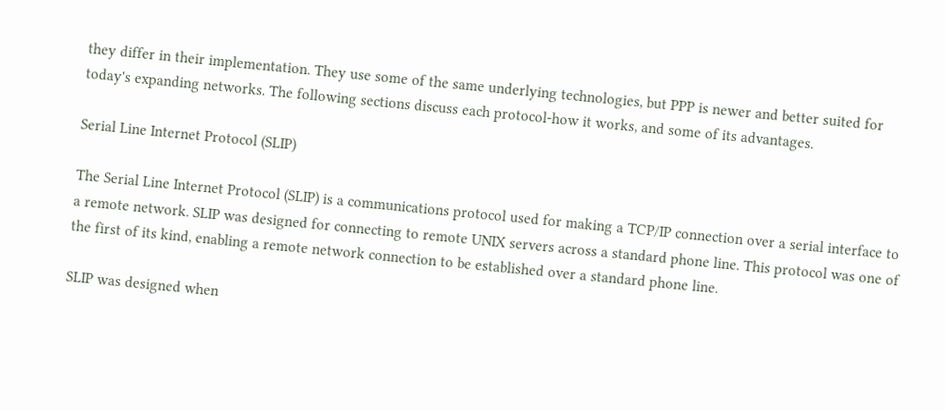they differ in their implementation. They use some of the same underlying technologies, but PPP is newer and better suited for today's expanding networks. The following sections discuss each protocol-how it works, and some of its advantages.

Serial Line Internet Protocol (SLIP)

The Serial Line Internet Protocol (SLIP) is a communications protocol used for making a TCP/IP connection over a serial interface to a remote network. SLIP was designed for connecting to remote UNIX servers across a standard phone line. This protocol was one of the first of its kind, enabling a remote network connection to be established over a standard phone line.

SLIP was designed when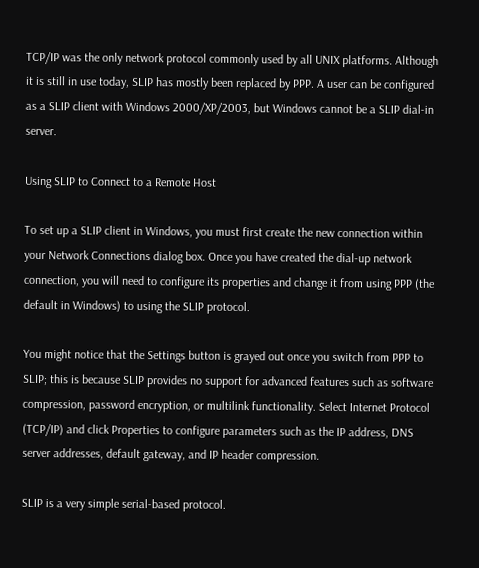TCP/IP was the only network protocol commonly used by all UNIX platforms. Although it is still in use today, SLIP has mostly been replaced by PPP. A user can be configured as a SLIP client with Windows 2000/XP/2003, but Windows cannot be a SLIP dial-in server.

Using SLIP to Connect to a Remote Host

To set up a SLIP client in Windows, you must first create the new connection within your Network Connections dialog box. Once you have created the dial-up network connection, you will need to configure its properties and change it from using PPP (the default in Windows) to using the SLIP protocol.

You might notice that the Settings button is grayed out once you switch from PPP to SLIP; this is because SLIP provides no support for advanced features such as software compression, password encryption, or multilink functionality. Select Internet Protocol (TCP/IP) and click Properties to configure parameters such as the IP address, DNS server addresses, default gateway, and IP header compression.

SLIP is a very simple serial-based protocol.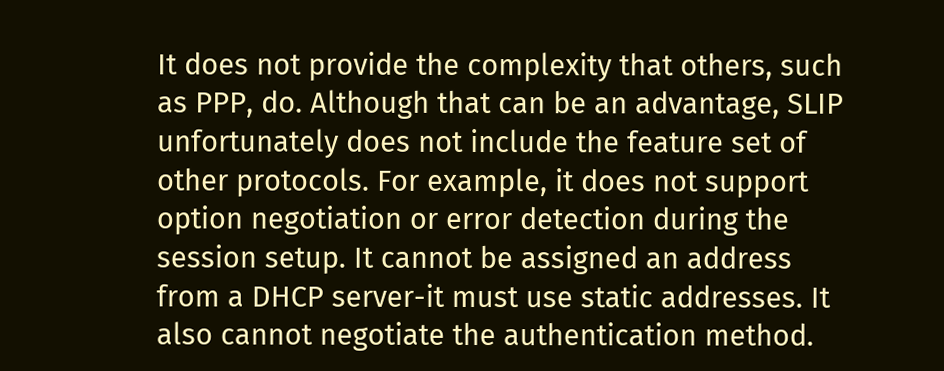It does not provide the complexity that others, such as PPP, do. Although that can be an advantage, SLIP unfortunately does not include the feature set of other protocols. For example, it does not support option negotiation or error detection during the session setup. It cannot be assigned an address from a DHCP server-it must use static addresses. It also cannot negotiate the authentication method.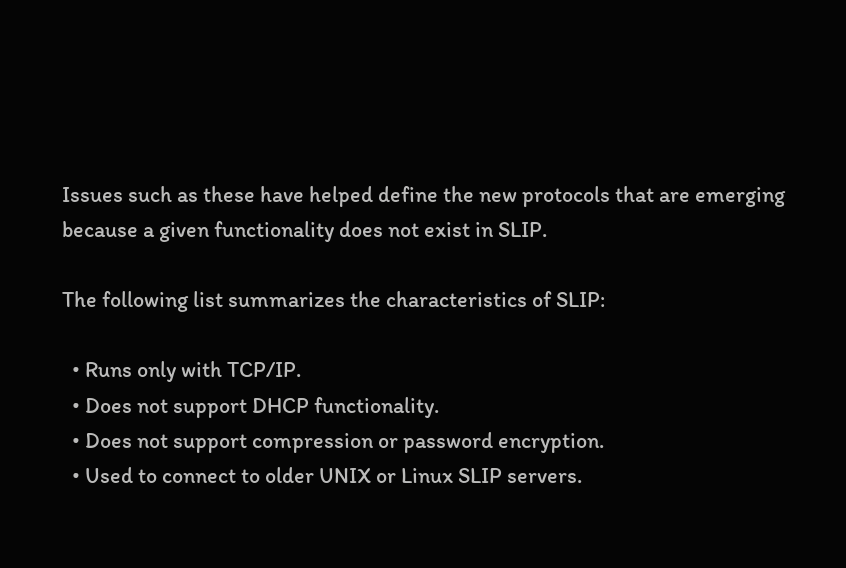Issues such as these have helped define the new protocols that are emerging because a given functionality does not exist in SLIP.

The following list summarizes the characteristics of SLIP:

  • Runs only with TCP/IP.
  • Does not support DHCP functionality.
  • Does not support compression or password encryption.
  • Used to connect to older UNIX or Linux SLIP servers.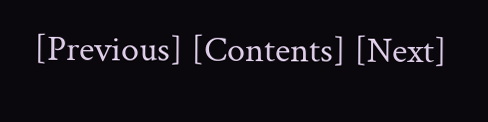[Previous] [Contents] [Next]